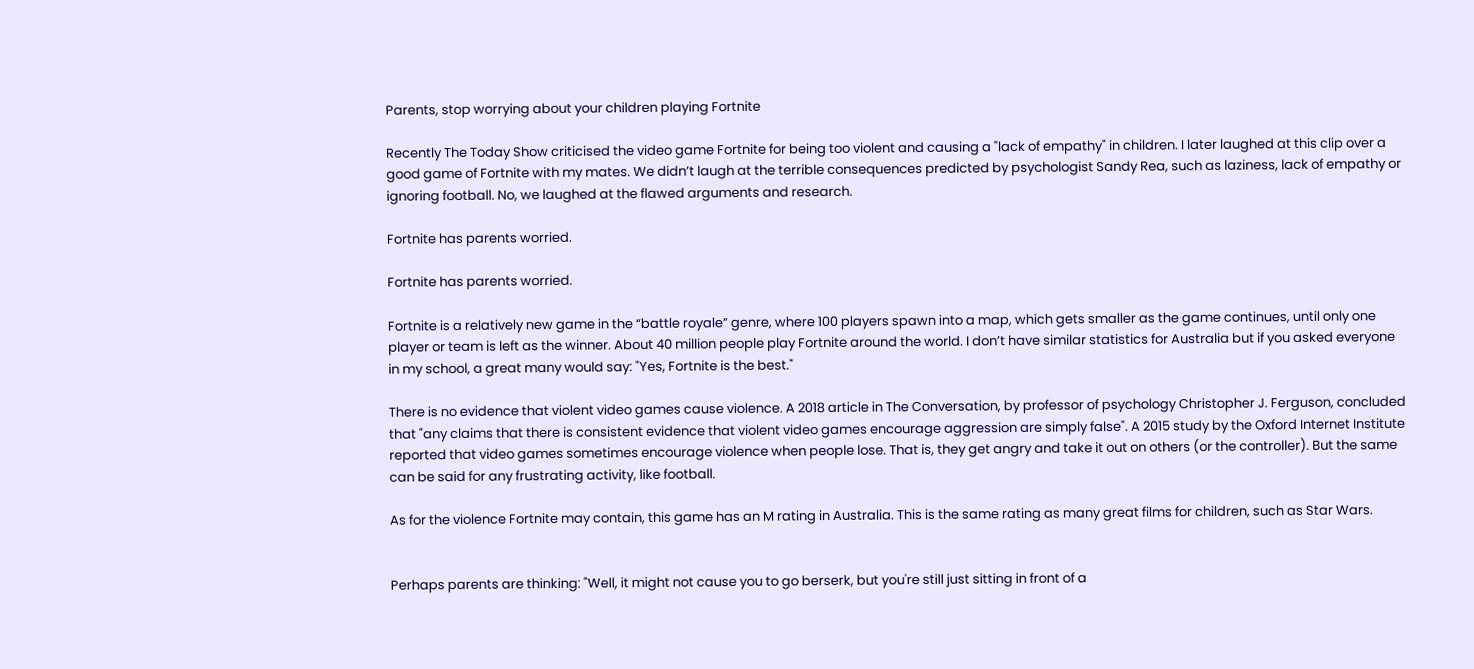Parents, stop worrying about your children playing Fortnite

Recently The Today Show criticised the video game Fortnite for being too violent and causing a "lack of empathy" in children. I later laughed at this clip over a good game of Fortnite with my mates. We didn’t laugh at the terrible consequences predicted by psychologist Sandy Rea, such as laziness, lack of empathy or ignoring football. No, we laughed at the flawed arguments and research.

Fortnite has parents worried.

Fortnite has parents worried.

Fortnite is a relatively new game in the “battle royale” genre, where 100 players spawn into a map, which gets smaller as the game continues, until only one player or team is left as the winner. About 40 million people play Fortnite around the world. I don’t have similar statistics for Australia but if you asked everyone in my school, a great many would say: "Yes, Fortnite is the best."

There is no evidence that violent video games cause violence. A 2018 article in The Conversation, by professor of psychology Christopher J. Ferguson, concluded that "any claims that there is consistent evidence that violent video games encourage aggression are simply false". A 2015 study by the Oxford Internet Institute reported that video games sometimes encourage violence when people lose. That is, they get angry and take it out on others (or the controller). But the same can be said for any frustrating activity, like football.

As for the violence Fortnite may contain, this game has an M rating in Australia. This is the same rating as many great films for children, such as Star Wars.


Perhaps parents are thinking: "Well, it might not cause you to go berserk, but you're still just sitting in front of a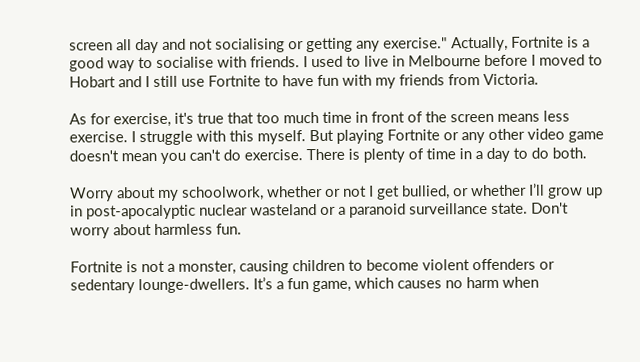screen all day and not socialising or getting any exercise." Actually, Fortnite is a good way to socialise with friends. I used to live in Melbourne before I moved to Hobart and I still use Fortnite to have fun with my friends from Victoria.

As for exercise, it's true that too much time in front of the screen means less exercise. I struggle with this myself. But playing Fortnite or any other video game doesn't mean you can't do exercise. There is plenty of time in a day to do both.

Worry about my schoolwork, whether or not I get bullied, or whether I’ll grow up in post-apocalyptic nuclear wasteland or a paranoid surveillance state. Don't worry about harmless fun.

Fortnite is not a monster, causing children to become violent offenders or sedentary lounge-dwellers. It’s a fun game, which causes no harm when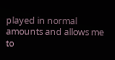played in normal amounts and allows me to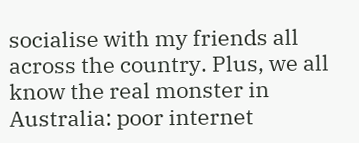socialise with my friends all across the country. Plus, we all know the real monster in Australia: poor internet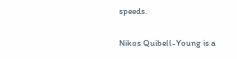speeds.

Nikos Quibell-Young is a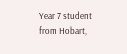Year 7 student from Hobart,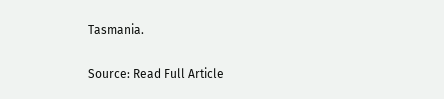Tasmania.

Source: Read Full Article